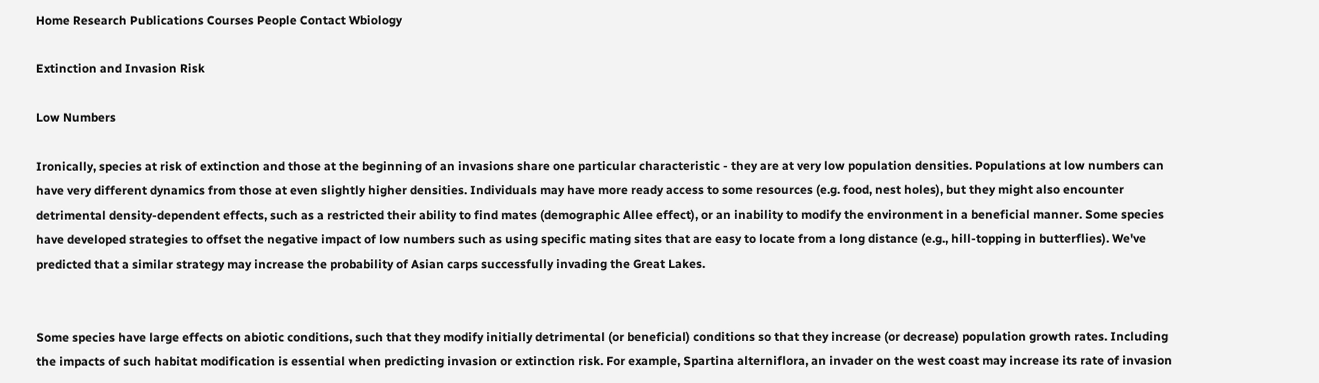Home Research Publications Courses People Contact Wbiology

Extinction and Invasion Risk

Low Numbers

Ironically, species at risk of extinction and those at the beginning of an invasions share one particular characteristic - they are at very low population densities. Populations at low numbers can have very different dynamics from those at even slightly higher densities. Individuals may have more ready access to some resources (e.g. food, nest holes), but they might also encounter detrimental density-dependent effects, such as a restricted their ability to find mates (demographic Allee effect), or an inability to modify the environment in a beneficial manner. Some species have developed strategies to offset the negative impact of low numbers such as using specific mating sites that are easy to locate from a long distance (e.g., hill-topping in butterflies). We've predicted that a similar strategy may increase the probability of Asian carps successfully invading the Great Lakes.


Some species have large effects on abiotic conditions, such that they modify initially detrimental (or beneficial) conditions so that they increase (or decrease) population growth rates. Including the impacts of such habitat modification is essential when predicting invasion or extinction risk. For example, Spartina alterniflora, an invader on the west coast may increase its rate of invasion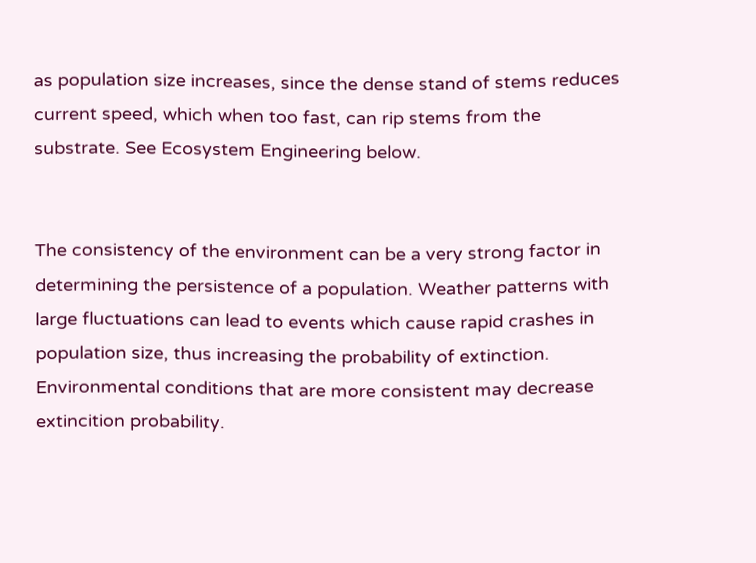as population size increases, since the dense stand of stems reduces current speed, which when too fast, can rip stems from the substrate. See Ecosystem Engineering below.


The consistency of the environment can be a very strong factor in determining the persistence of a population. Weather patterns with large fluctuations can lead to events which cause rapid crashes in population size, thus increasing the probability of extinction. Environmental conditions that are more consistent may decrease extincition probability.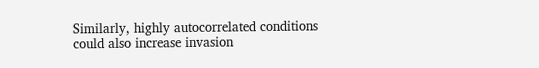Similarly, highly autocorrelated conditions could also increase invasion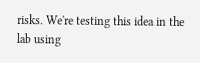risks. We're testing this idea in the lab using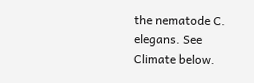the nematode C. elegans. See Climate below.